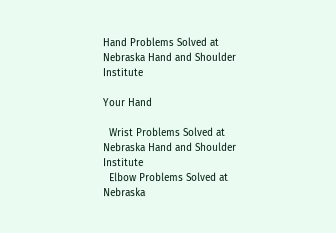Hand Problems Solved at Nebraska Hand and Shoulder Institute

Your Hand

  Wrist Problems Solved at Nebraska Hand and Shoulder Institute
  Elbow Problems Solved at Nebraska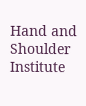Hand and Shoulder Institute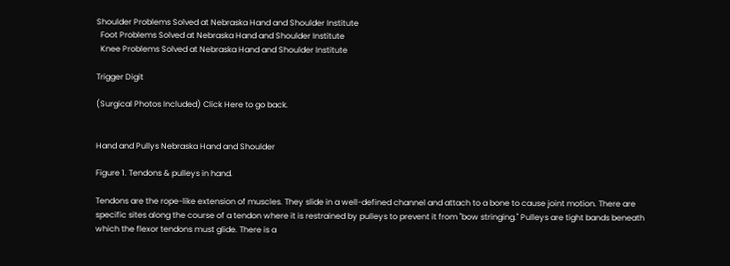Shoulder Problems Solved at Nebraska Hand and Shoulder Institute
  Foot Problems Solved at Nebraska Hand and Shoulder Institute
  Knee Problems Solved at Nebraska Hand and Shoulder Institute

Trigger Digit

(Surgical Photos Included) Click Here to go back.


Hand and Pullys Nebraska Hand and Shoulder

Figure 1. Tendons & pulleys in hand.

Tendons are the rope-like extension of muscles. They slide in a well-defined channel and attach to a bone to cause joint motion. There are specific sites along the course of a tendon where it is restrained by pulleys to prevent it from "bow stringing." Pulleys are tight bands beneath which the flexor tendons must glide. There is a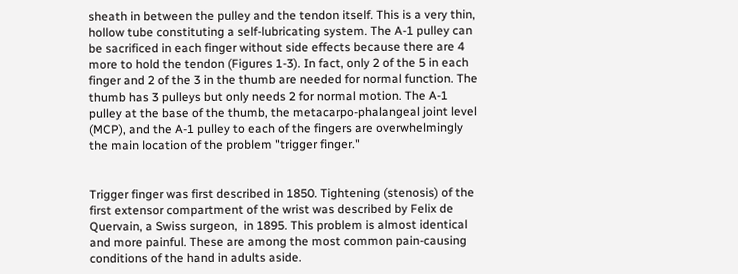sheath in between the pulley and the tendon itself. This is a very thin, hollow tube constituting a self-lubricating system. The A-1 pulley can be sacrificed in each finger without side effects because there are 4 more to hold the tendon (Figures 1-3). In fact, only 2 of the 5 in each finger and 2 of the 3 in the thumb are needed for normal function. The thumb has 3 pulleys but only needs 2 for normal motion. The A-1 pulley at the base of the thumb, the metacarpo-phalangeal joint level (MCP), and the A-1 pulley to each of the fingers are overwhelmingly the main location of the problem "trigger finger."


Trigger finger was first described in 1850. Tightening (stenosis) of the first extensor compartment of the wrist was described by Felix de Quervain, a Swiss surgeon,  in 1895. This problem is almost identical and more painful. These are among the most common pain-causing conditions of the hand in adults aside.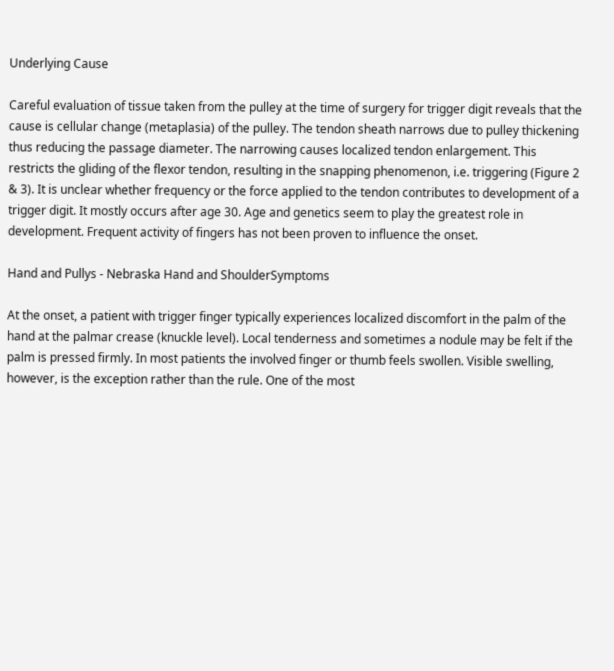Underlying Cause

Careful evaluation of tissue taken from the pulley at the time of surgery for trigger digit reveals that the cause is cellular change (metaplasia) of the pulley. The tendon sheath narrows due to pulley thickening thus reducing the passage diameter. The narrowing causes localized tendon enlargement. This restricts the gliding of the flexor tendon, resulting in the snapping phenomenon, i.e. triggering (Figure 2 & 3). It is unclear whether frequency or the force applied to the tendon contributes to development of a trigger digit. It mostly occurs after age 30. Age and genetics seem to play the greatest role in development. Frequent activity of fingers has not been proven to influence the onset.

Hand and Pullys - Nebraska Hand and ShoulderSymptoms

At the onset, a patient with trigger finger typically experiences localized discomfort in the palm of the hand at the palmar crease (knuckle level). Local tenderness and sometimes a nodule may be felt if the palm is pressed firmly. In most patients the involved finger or thumb feels swollen. Visible swelling, however, is the exception rather than the rule. One of the most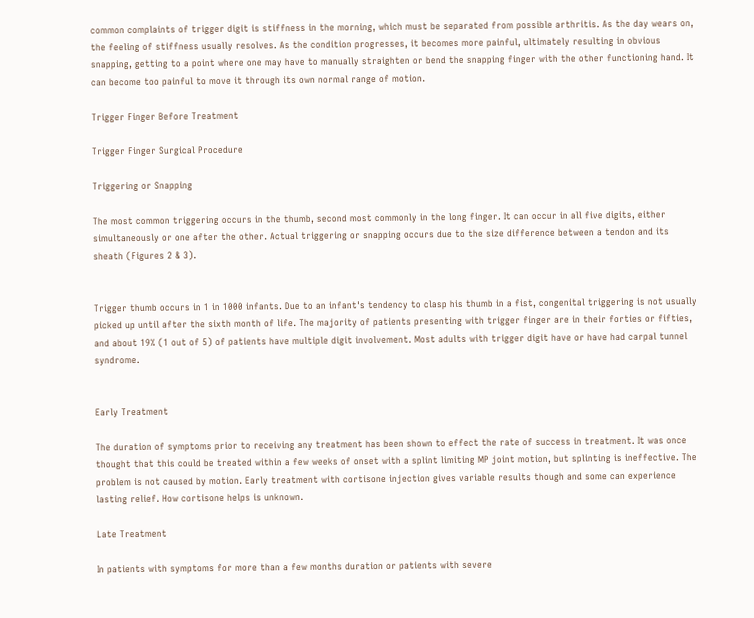common complaints of trigger digit is stiffness in the morning, which must be separated from possible arthritis. As the day wears on, the feeling of stiffness usually resolves. As the condition progresses, it becomes more painful, ultimately resulting in obvious snapping, getting to a point where one may have to manually straighten or bend the snapping finger with the other functioning hand. It can become too painful to move it through its own normal range of motion.

Trigger Finger Before Treatment

Trigger Finger Surgical Procedure

Triggering or Snapping

The most common triggering occurs in the thumb, second most commonly in the long finger. It can occur in all five digits, either simultaneously or one after the other. Actual triggering or snapping occurs due to the size difference between a tendon and its sheath (Figures 2 & 3).


Trigger thumb occurs in 1 in 1000 infants. Due to an infant's tendency to clasp his thumb in a fist, congenital triggering is not usually picked up until after the sixth month of life. The majority of patients presenting with trigger finger are in their forties or fifties, and about 19% (1 out of 5) of patients have multiple digit involvement. Most adults with trigger digit have or have had carpal tunnel syndrome.


Early Treatment

The duration of symptoms prior to receiving any treatment has been shown to effect the rate of success in treatment. It was once thought that this could be treated within a few weeks of onset with a splint limiting MP joint motion, but splinting is ineffective. The problem is not caused by motion. Early treatment with cortisone injection gives variable results though and some can experience lasting relief. How cortisone helps is unknown.

Late Treatment

In patients with symptoms for more than a few months duration or patients with severe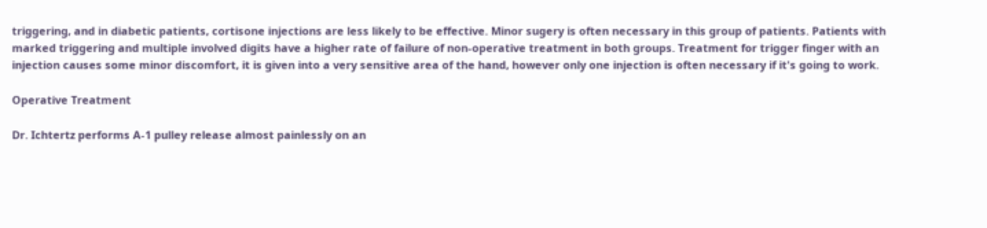triggering, and in diabetic patients, cortisone injections are less likely to be effective. Minor sugery is often necessary in this group of patients. Patients with marked triggering and multiple involved digits have a higher rate of failure of non-operative treatment in both groups. Treatment for trigger finger with an injection causes some minor discomfort, it is given into a very sensitive area of the hand, however only one injection is often necessary if it's going to work.

Operative Treatment

Dr. Ichtertz performs A-1 pulley release almost painlessly on an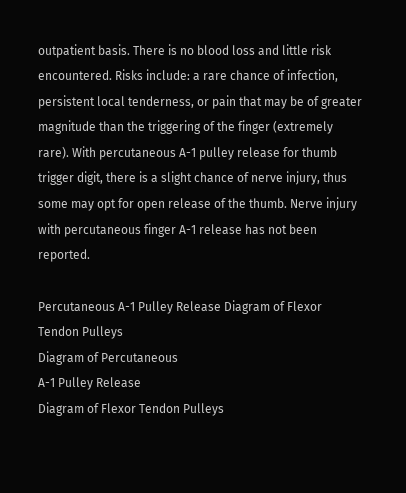outpatient basis. There is no blood loss and little risk encountered. Risks include: a rare chance of infection, persistent local tenderness, or pain that may be of greater magnitude than the triggering of the finger (extremely rare). With percutaneous A-1 pulley release for thumb trigger digit, there is a slight chance of nerve injury, thus some may opt for open release of the thumb. Nerve injury with percutaneous finger A-1 release has not been reported.

Percutaneous A-1 Pulley Release Diagram of Flexor Tendon Pulleys
Diagram of Percutaneous
A-1 Pulley Release
Diagram of Flexor Tendon Pulleys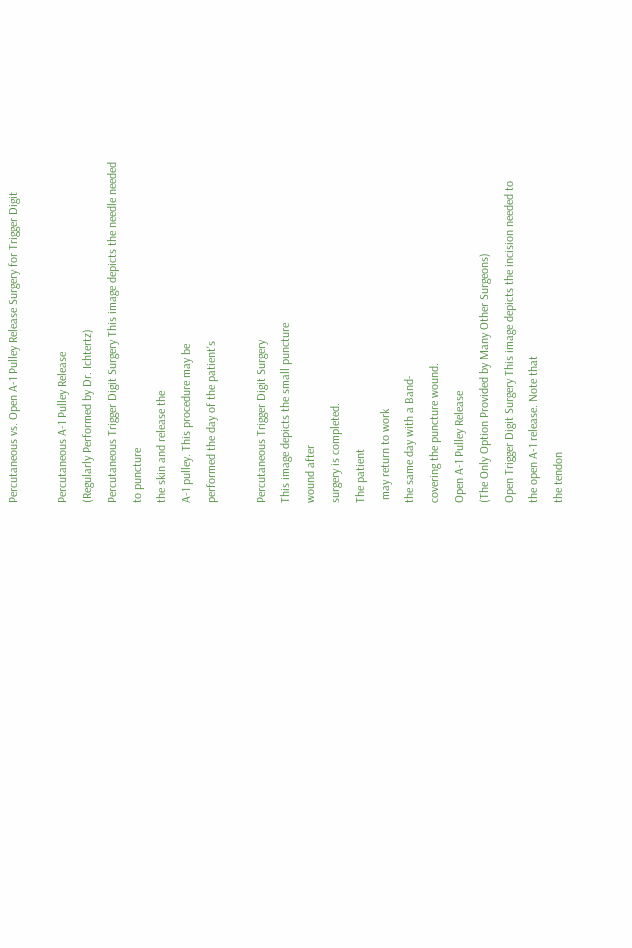Percutaneous vs. Open A-1 Pulley Release Surgery for Trigger Digit

Percutaneous A-1 Pulley Release
(Regularly Performed by Dr. Ichtertz)
Percutaneous Trigger Digit Surgery This image depicts the needle needed
to puncture
the skin and release the
A-1 pulley. This procedure may be
performed the day of the patient's

Percutaneous Trigger Digit Surgery
This image depicts the small puncture
wound after
surgery is completed.
The patient
 may return to work
the same day with a Band-
covering the puncture wound.
Open A-1 Pulley Release
(The Only Option Provided by Many Other Surgeons)
Open Trigger Digit Surgery This image depicts the incision needed to
the open A-1 release. Note that
the tendon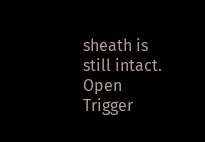sheath is still intact.
Open Trigger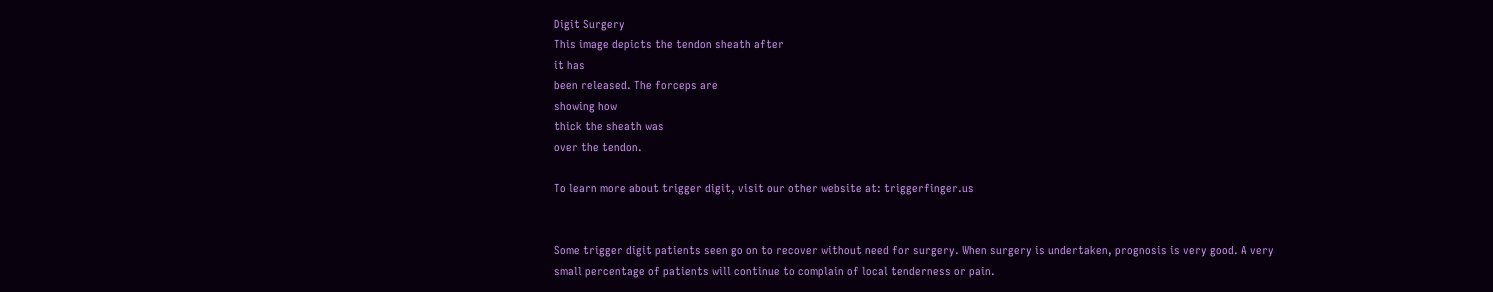Digit Surgery
This image depicts the tendon sheath after
it has
been released. The forceps are
showing how
thick the sheath was
over the tendon.

To learn more about trigger digit, visit our other website at: triggerfinger.us


Some trigger digit patients seen go on to recover without need for surgery. When surgery is undertaken, prognosis is very good. A very small percentage of patients will continue to complain of local tenderness or pain.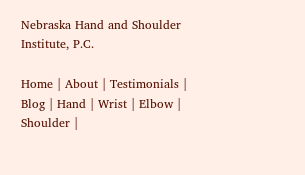Nebraska Hand and Shoulder Institute, P.C.

Home | About | Testimonials | Blog | Hand | Wrist | Elbow | Shoulder |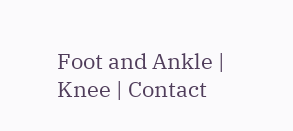Foot and Ankle | Knee | Contact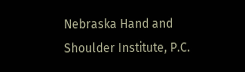Nebraska Hand and Shoulder Institute, P.C.